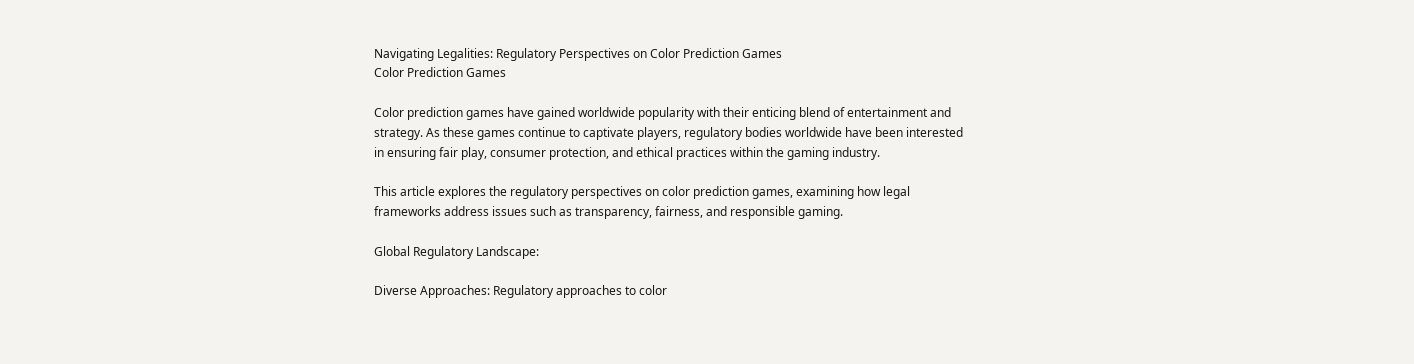Navigating Legalities: Regulatory Perspectives on Color Prediction Games
Color Prediction Games

Color prediction games have gained worldwide popularity with their enticing blend of entertainment and strategy. As these games continue to captivate players, regulatory bodies worldwide have been interested in ensuring fair play, consumer protection, and ethical practices within the gaming industry.

This article explores the regulatory perspectives on color prediction games, examining how legal frameworks address issues such as transparency, fairness, and responsible gaming.

Global Regulatory Landscape:

Diverse Approaches: Regulatory approaches to color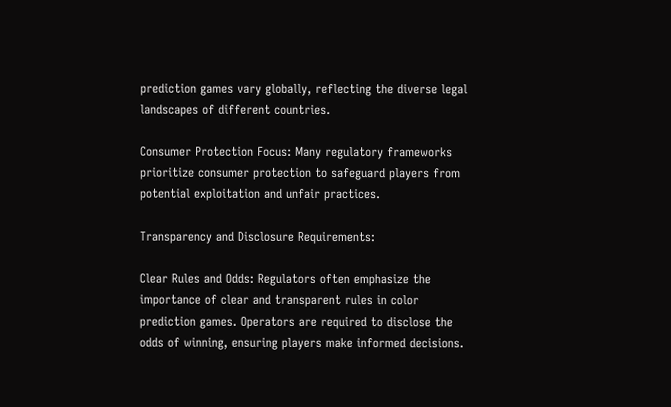prediction games vary globally, reflecting the diverse legal landscapes of different countries.

Consumer Protection Focus: Many regulatory frameworks prioritize consumer protection to safeguard players from potential exploitation and unfair practices.

Transparency and Disclosure Requirements:

Clear Rules and Odds: Regulators often emphasize the importance of clear and transparent rules in color prediction games. Operators are required to disclose the odds of winning, ensuring players make informed decisions.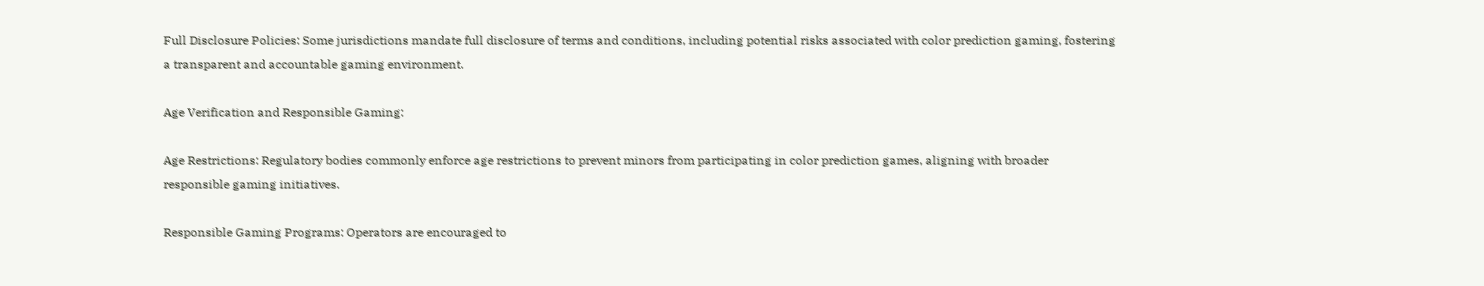Full Disclosure Policies: Some jurisdictions mandate full disclosure of terms and conditions, including potential risks associated with color prediction gaming, fostering a transparent and accountable gaming environment.

Age Verification and Responsible Gaming:

Age Restrictions: Regulatory bodies commonly enforce age restrictions to prevent minors from participating in color prediction games, aligning with broader responsible gaming initiatives.

Responsible Gaming Programs: Operators are encouraged to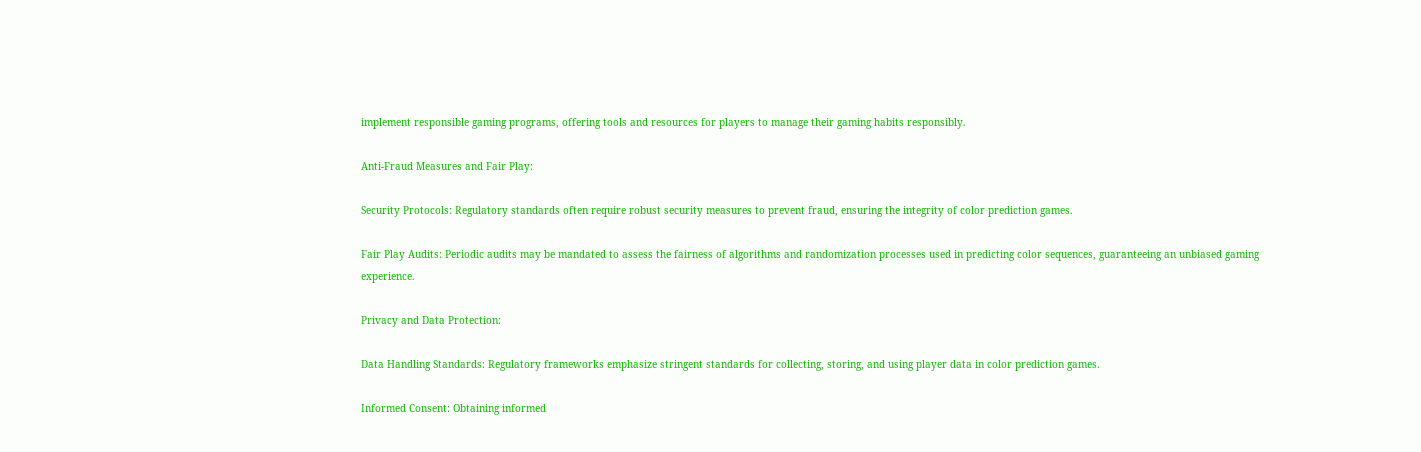implement responsible gaming programs, offering tools and resources for players to manage their gaming habits responsibly.

Anti-Fraud Measures and Fair Play:

Security Protocols: Regulatory standards often require robust security measures to prevent fraud, ensuring the integrity of color prediction games.

Fair Play Audits: Periodic audits may be mandated to assess the fairness of algorithms and randomization processes used in predicting color sequences, guaranteeing an unbiased gaming experience.

Privacy and Data Protection:

Data Handling Standards: Regulatory frameworks emphasize stringent standards for collecting, storing, and using player data in color prediction games.

Informed Consent: Obtaining informed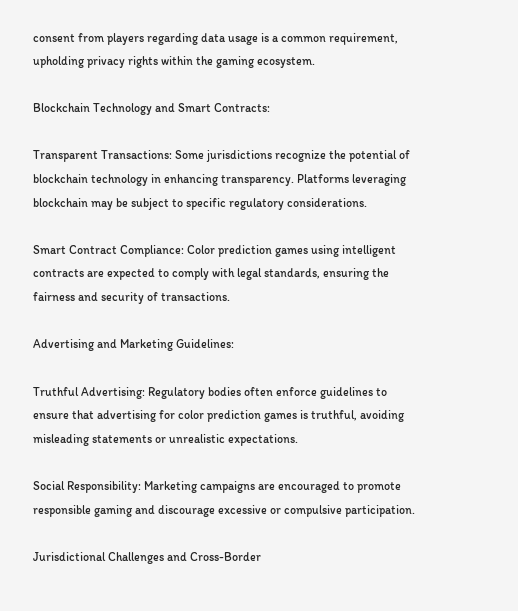consent from players regarding data usage is a common requirement, upholding privacy rights within the gaming ecosystem.

Blockchain Technology and Smart Contracts:

Transparent Transactions: Some jurisdictions recognize the potential of blockchain technology in enhancing transparency. Platforms leveraging blockchain may be subject to specific regulatory considerations.

Smart Contract Compliance: Color prediction games using intelligent contracts are expected to comply with legal standards, ensuring the fairness and security of transactions.

Advertising and Marketing Guidelines:

Truthful Advertising: Regulatory bodies often enforce guidelines to ensure that advertising for color prediction games is truthful, avoiding misleading statements or unrealistic expectations.

Social Responsibility: Marketing campaigns are encouraged to promote responsible gaming and discourage excessive or compulsive participation.

Jurisdictional Challenges and Cross-Border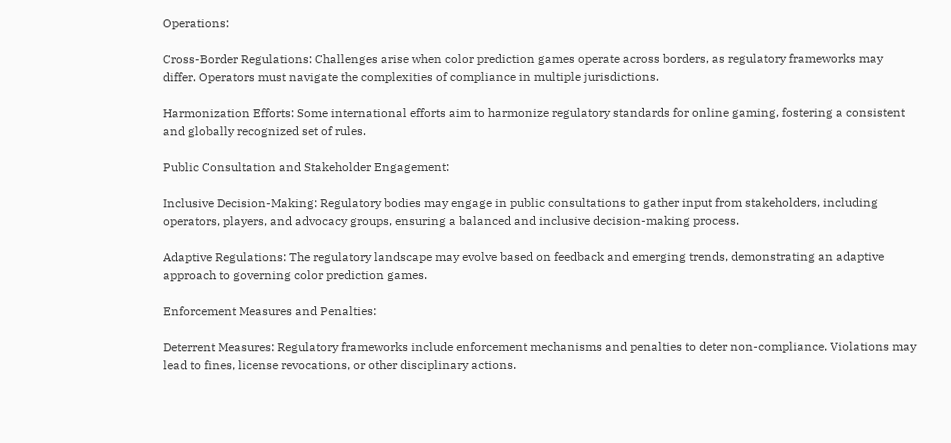Operations:

Cross-Border Regulations: Challenges arise when color prediction games operate across borders, as regulatory frameworks may differ. Operators must navigate the complexities of compliance in multiple jurisdictions.

Harmonization Efforts: Some international efforts aim to harmonize regulatory standards for online gaming, fostering a consistent and globally recognized set of rules.

Public Consultation and Stakeholder Engagement:

Inclusive Decision-Making: Regulatory bodies may engage in public consultations to gather input from stakeholders, including operators, players, and advocacy groups, ensuring a balanced and inclusive decision-making process.

Adaptive Regulations: The regulatory landscape may evolve based on feedback and emerging trends, demonstrating an adaptive approach to governing color prediction games.

Enforcement Measures and Penalties:

Deterrent Measures: Regulatory frameworks include enforcement mechanisms and penalties to deter non-compliance. Violations may lead to fines, license revocations, or other disciplinary actions.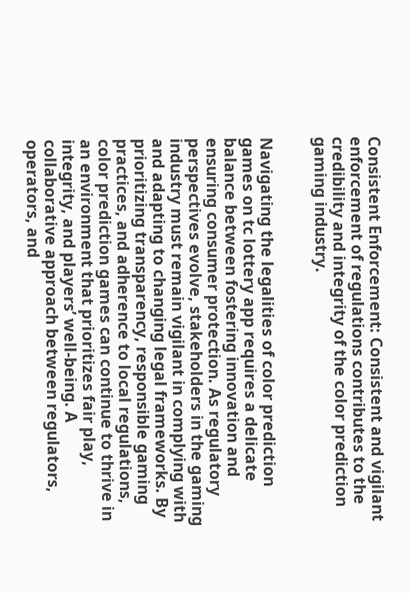Consistent Enforcement: Consistent and vigilant enforcement of regulations contributes to the credibility and integrity of the color prediction gaming industry.


Navigating the legalities of color prediction games on tc lottery app requires a delicate balance between fostering innovation and ensuring consumer protection. As regulatory perspectives evolve, stakeholders in the gaming industry must remain vigilant in complying with and adapting to changing legal frameworks. By prioritizing transparency, responsible gaming practices, and adherence to local regulations, color prediction games can continue to thrive in an environment that prioritizes fair play, integrity, and players’ well-being. A collaborative approach between regulators, operators, and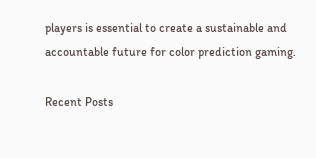players is essential to create a sustainable and accountable future for color prediction gaming.

Recent Posts